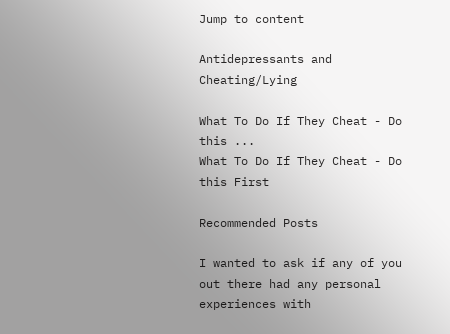Jump to content

Antidepressants and Cheating/Lying

What To Do If They Cheat - Do this ...
What To Do If They Cheat - Do this First

Recommended Posts

I wanted to ask if any of you out there had any personal experiences with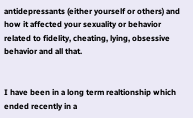antidepressants (either yourself or others) and how it affected your sexuality or behavior related to fidelity, cheating, lying, obsessive behavior and all that.


I have been in a long term realtionship which ended recently in a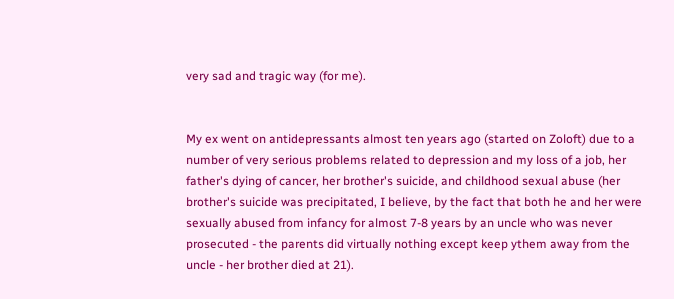very sad and tragic way (for me).


My ex went on antidepressants almost ten years ago (started on Zoloft) due to a number of very serious problems related to depression and my loss of a job, her father's dying of cancer, her brother's suicide, and childhood sexual abuse (her brother's suicide was precipitated, I believe, by the fact that both he and her were sexually abused from infancy for almost 7-8 years by an uncle who was never prosecuted - the parents did virtually nothing except keep ythem away from the uncle - her brother died at 21).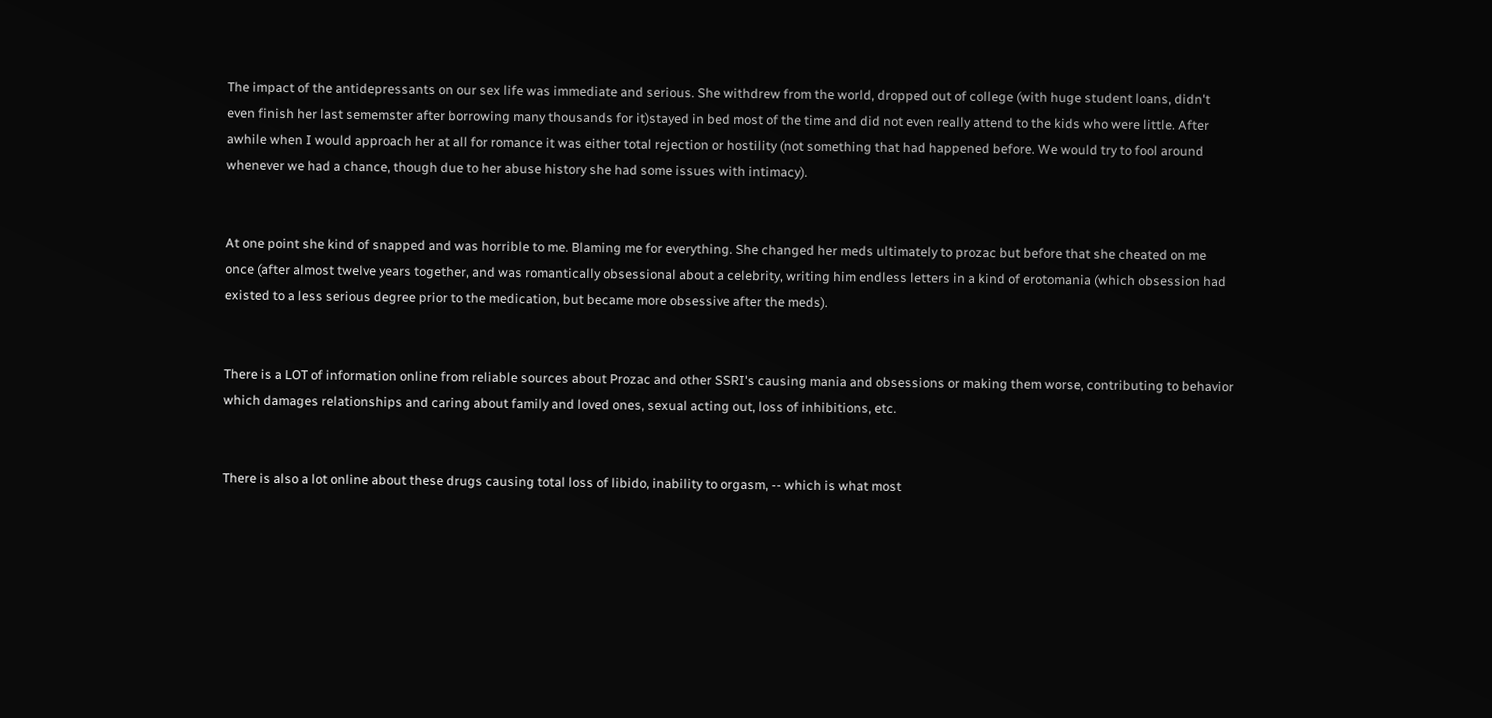The impact of the antidepressants on our sex life was immediate and serious. She withdrew from the world, dropped out of college (with huge student loans, didn't even finish her last sememster after borrowing many thousands for it)stayed in bed most of the time and did not even really attend to the kids who were little. After awhile when I would approach her at all for romance it was either total rejection or hostility (not something that had happened before. We would try to fool around whenever we had a chance, though due to her abuse history she had some issues with intimacy).


At one point she kind of snapped and was horrible to me. Blaming me for everything. She changed her meds ultimately to prozac but before that she cheated on me once (after almost twelve years together, and was romantically obsessional about a celebrity, writing him endless letters in a kind of erotomania (which obsession had existed to a less serious degree prior to the medication, but became more obsessive after the meds).


There is a LOT of information online from reliable sources about Prozac and other SSRI's causing mania and obsessions or making them worse, contributing to behavior which damages relationships and caring about family and loved ones, sexual acting out, loss of inhibitions, etc.


There is also a lot online about these drugs causing total loss of libido, inability to orgasm, -- which is what most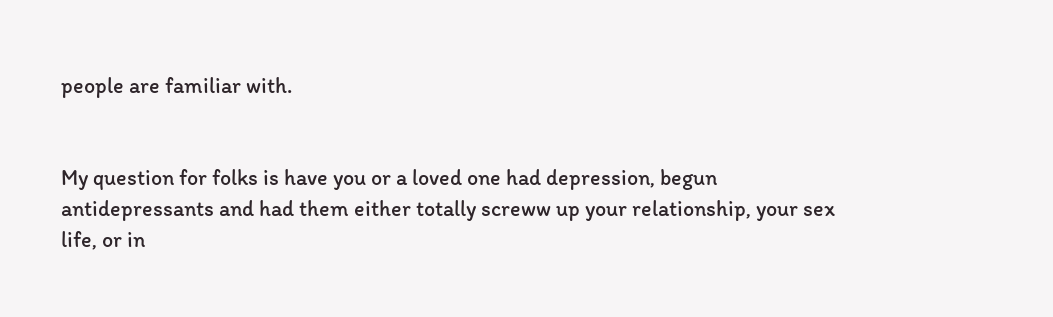people are familiar with.


My question for folks is have you or a loved one had depression, begun antidepressants and had them either totally screww up your relationship, your sex life, or in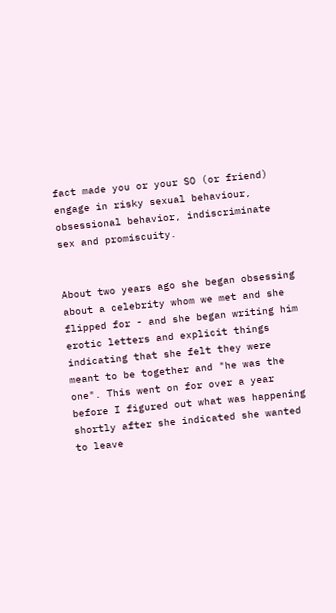fact made you or your SO (or friend) engage in risky sexual behaviour, obsessional behavior, indiscriminate sex and promiscuity.


About two years ago she began obsessing about a celebrity whom we met and she flipped for - and she began writing him erotic letters and explicit things indicating that she felt they were meant to be together and "he was the one". This went on for over a year before I figured out what was happening shortly after she indicated she wanted to leave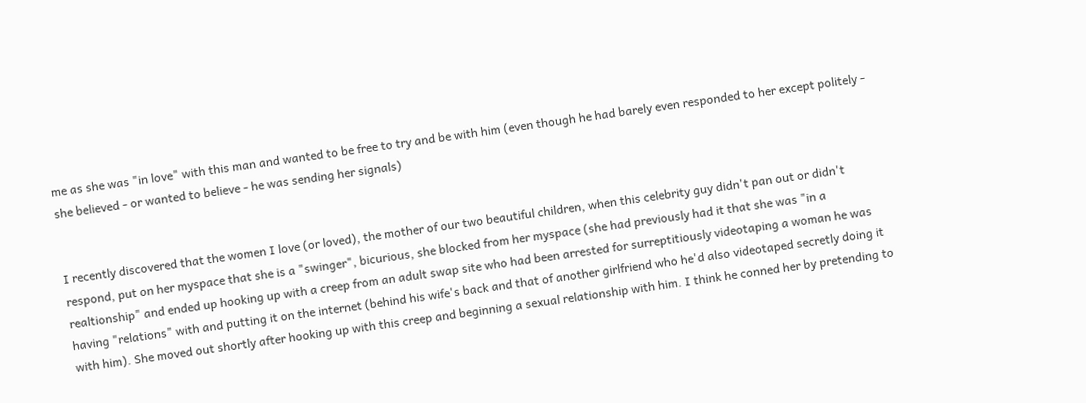me as she was "in love" with this man and wanted to be free to try and be with him (even though he had barely even responded to her except politely - she believed - or wanted to believe - he was sending her signals)


I recently discovered that the women I love (or loved), the mother of our two beautiful children, when this celebrity guy didn't pan out or didn't respond, put on her myspace that she is a "swinger", bicurious, she blocked from her myspace (she had previously had it that she was "in a realtionship" and ended up hooking up with a creep from an adult swap site who had been arrested for surreptitiously videotaping a woman he was having "relations" with and putting it on the internet (behind his wife's back and that of another girlfriend who he'd also videotaped secretly doing it with him). She moved out shortly after hooking up with this creep and beginning a sexual relationship with him. I think he conned her by pretending to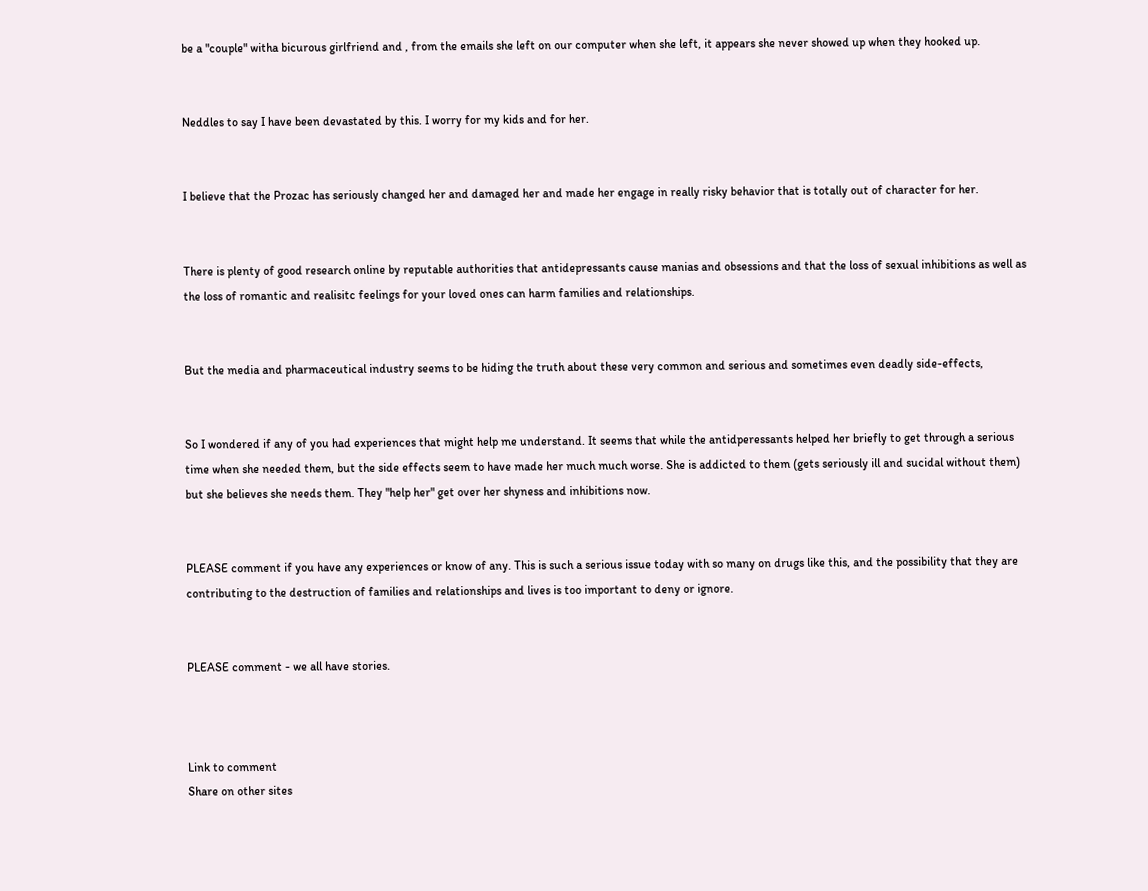be a "couple" witha bicurous girlfriend and , from the emails she left on our computer when she left, it appears she never showed up when they hooked up.


Neddles to say I have been devastated by this. I worry for my kids and for her.


I believe that the Prozac has seriously changed her and damaged her and made her engage in really risky behavior that is totally out of character for her.


There is plenty of good research online by reputable authorities that antidepressants cause manias and obsessions and that the loss of sexual inhibitions as well as the loss of romantic and realisitc feelings for your loved ones can harm families and relationships.


But the media and pharmaceutical industry seems to be hiding the truth about these very common and serious and sometimes even deadly side-effects,


So I wondered if any of you had experiences that might help me understand. It seems that while the antidperessants helped her briefly to get through a serious time when she needed them, but the side effects seem to have made her much much worse. She is addicted to them (gets seriously ill and sucidal without them) but she believes she needs them. They "help her" get over her shyness and inhibitions now.


PLEASE comment if you have any experiences or know of any. This is such a serious issue today with so many on drugs like this, and the possibility that they are contributing to the destruction of families and relationships and lives is too important to deny or ignore.


PLEASE comment - we all have stories.



Link to comment
Share on other sites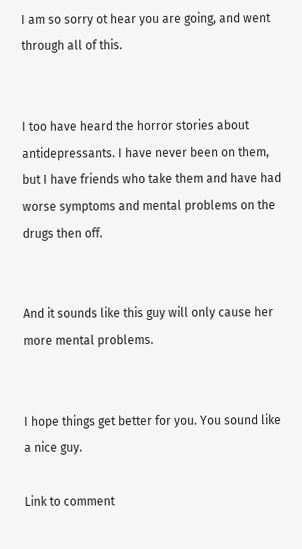I am so sorry ot hear you are going, and went through all of this.


I too have heard the horror stories about antidepressants. I have never been on them, but I have friends who take them and have had worse symptoms and mental problems on the drugs then off.


And it sounds like this guy will only cause her more mental problems.


I hope things get better for you. You sound like a nice guy.

Link to comment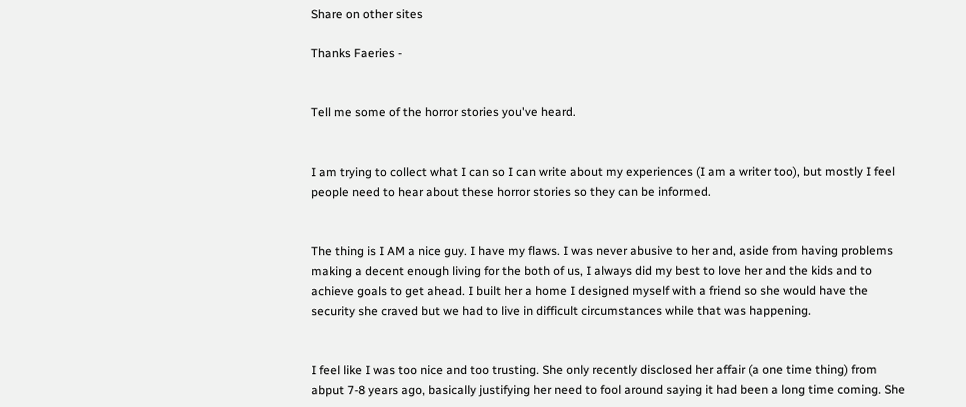Share on other sites

Thanks Faeries -


Tell me some of the horror stories you've heard.


I am trying to collect what I can so I can write about my experiences (I am a writer too), but mostly I feel people need to hear about these horror stories so they can be informed.


The thing is I AM a nice guy. I have my flaws. I was never abusive to her and, aside from having problems making a decent enough living for the both of us, I always did my best to love her and the kids and to achieve goals to get ahead. I built her a home I designed myself with a friend so she would have the security she craved but we had to live in difficult circumstances while that was happening.


I feel like I was too nice and too trusting. She only recently disclosed her affair (a one time thing) from abput 7-8 years ago, basically justifying her need to fool around saying it had been a long time coming. She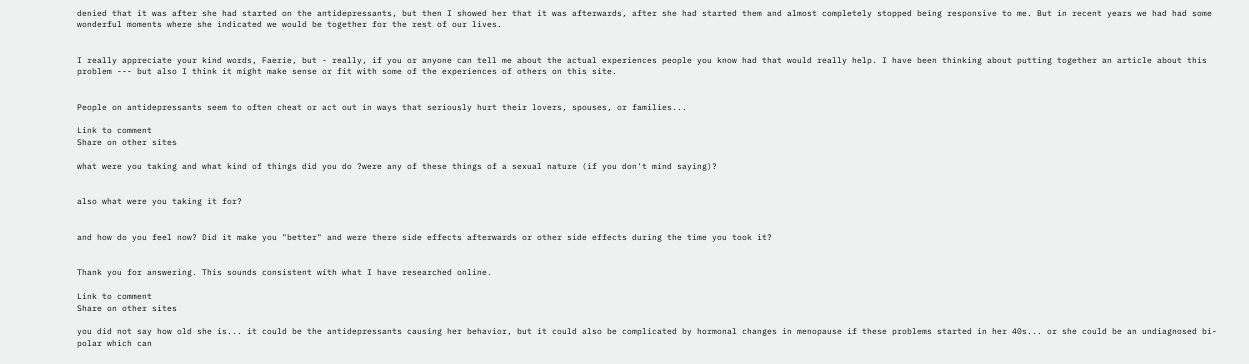denied that it was after she had started on the antidepressants, but then I showed her that it was afterwards, after she had started them and almost completely stopped being responsive to me. But in recent years we had had some wonderful moments where she indicated we would be together for the rest of our lives.


I really appreciate your kind words, Faerie, but - really, if you or anyone can tell me about the actual experiences people you know had that would really help. I have been thinking about putting together an article about this problem --- but also I think it might make sense or fit with some of the experiences of others on this site.


People on antidepressants seem to often cheat or act out in ways that seriously hurt their lovers, spouses, or families...

Link to comment
Share on other sites

what were you taking and what kind of things did you do ?were any of these things of a sexual nature (if you don't mind saying)?


also what were you taking it for?


and how do you feel now? Did it make you "better" and were there side effects afterwards or other side effects during the time you took it?


Thank you for answering. This sounds consistent with what I have researched online.

Link to comment
Share on other sites

you did not say how old she is... it could be the antidepressants causing her behavior, but it could also be complicated by hormonal changes in menopause if these problems started in her 40s... or she could be an undiagnosed bi-polar which can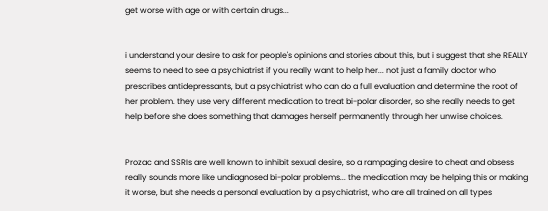get worse with age or with certain drugs...


i understand your desire to ask for people's opinions and stories about this, but i suggest that she REALLY seems to need to see a psychiatrist if you really want to help her... not just a family doctor who prescribes antidepressants, but a psychiatrist who can do a full evaluation and determine the root of her problem. they use very different medication to treat bi-polar disorder, so she really needs to get help before she does something that damages herself permanently through her unwise choices.


Prozac and SSRIs are well known to inhibit sexual desire, so a rampaging desire to cheat and obsess really sounds more like undiagnosed bi-polar problems... the medication may be helping this or making it worse, but she needs a personal evaluation by a psychiatrist, who are all trained on all types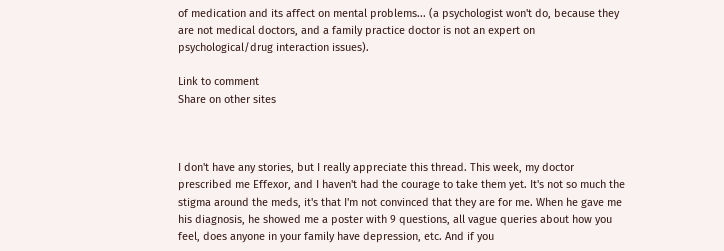of medication and its affect on mental problems... (a psychologist won't do, because they are not medical doctors, and a family practice doctor is not an expert on psychological/drug interaction issues).

Link to comment
Share on other sites



I don't have any stories, but I really appreciate this thread. This week, my doctor prescribed me Effexor, and I haven't had the courage to take them yet. It's not so much the stigma around the meds, it's that I'm not convinced that they are for me. When he gave me his diagnosis, he showed me a poster with 9 questions, all vague queries about how you feel, does anyone in your family have depression, etc. And if you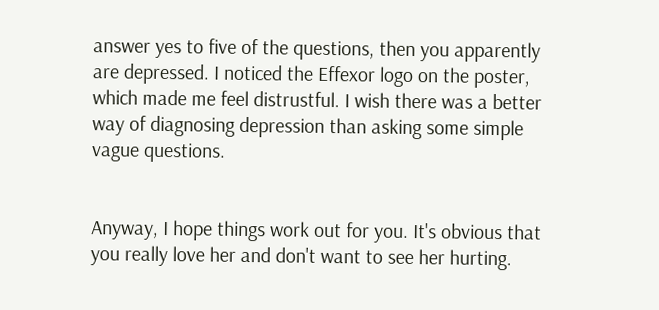answer yes to five of the questions, then you apparently are depressed. I noticed the Effexor logo on the poster, which made me feel distrustful. I wish there was a better way of diagnosing depression than asking some simple vague questions.


Anyway, I hope things work out for you. It's obvious that you really love her and don't want to see her hurting.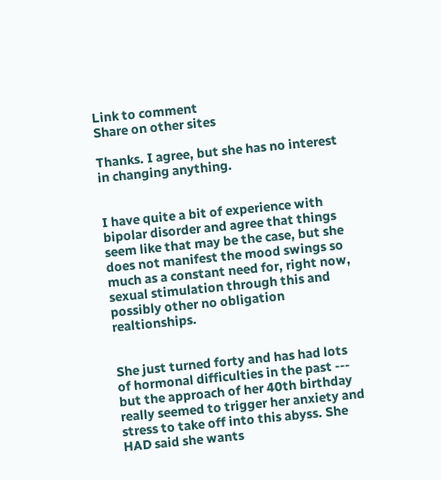Link to comment
Share on other sites

Thanks. I agree, but she has no interest in changing anything.


I have quite a bit of experience with bipolar disorder and agree that things seem like that may be the case, but she does not manifest the mood swings so much as a constant need for, right now, sexual stimulation through this and possibly other no obligation realtionships.


She just turned forty and has had lots of hormonal difficulties in the past --- but the approach of her 40th birthday really seemed to trigger her anxiety and stress to take off into this abyss. She HAD said she wants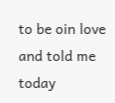to be oin love and told me today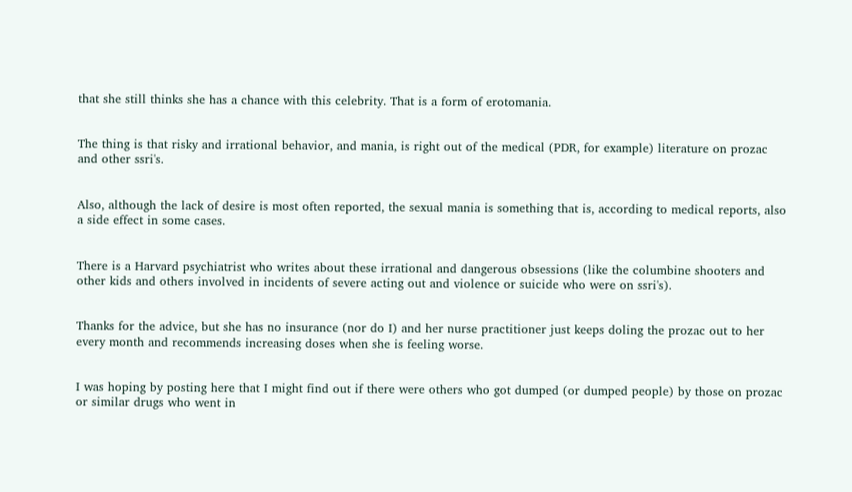that she still thinks she has a chance with this celebrity. That is a form of erotomania.


The thing is that risky and irrational behavior, and mania, is right out of the medical (PDR, for example) literature on prozac and other ssri's.


Also, although the lack of desire is most often reported, the sexual mania is something that is, according to medical reports, also a side effect in some cases.


There is a Harvard psychiatrist who writes about these irrational and dangerous obsessions (like the columbine shooters and other kids and others involved in incidents of severe acting out and violence or suicide who were on ssri's).


Thanks for the advice, but she has no insurance (nor do I) and her nurse practitioner just keeps doling the prozac out to her every month and recommends increasing doses when she is feeling worse.


I was hoping by posting here that I might find out if there were others who got dumped (or dumped people) by those on prozac or similar drugs who went in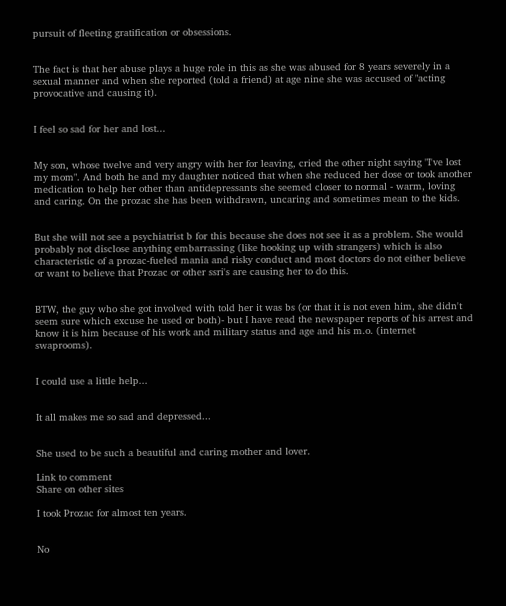pursuit of fleeting gratification or obsessions.


The fact is that her abuse plays a huge role in this as she was abused for 8 years severely in a sexual manner and when she reported (told a friend) at age nine she was accused of "acting provocative and causing it).


I feel so sad for her and lost...


My son, whose twelve and very angry with her for leaving, cried the other night saying "I've lost my mom". And both he and my daughter noticed that when she reduced her dose or took another medication to help her other than antidepressants she seemed closer to normal - warm, loving and caring. On the prozac she has been withdrawn, uncaring and sometimes mean to the kids.


But she will not see a psychiatrist b for this because she does not see it as a problem. She would probably not disclose anything embarrassing (like hooking up with strangers) which is also characteristic of a prozac-fueled mania and risky conduct and most doctors do not either believe or want to believe that Prozac or other ssri's are causing her to do this.


BTW, the guy who she got involved with told her it was bs (or that it is not even him, she didn't seem sure which excuse he used or both)- but I have read the newspaper reports of his arrest and know it is him because of his work and military status and age and his m.o. (internet swaprooms).


I could use a little help...


It all makes me so sad and depressed...


She used to be such a beautiful and caring mother and lover.

Link to comment
Share on other sites

I took Prozac for almost ten years.


No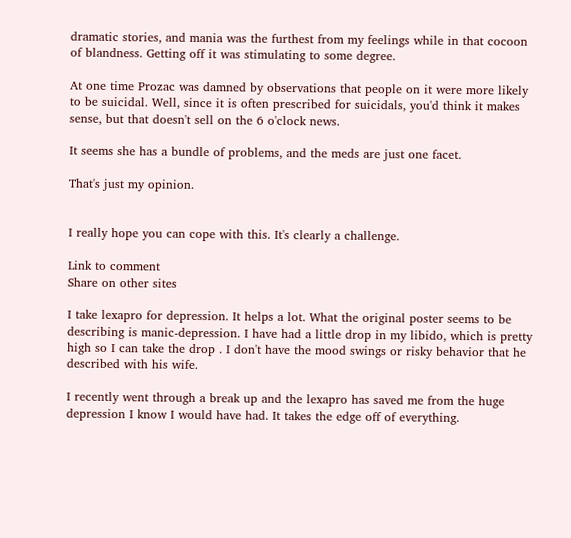dramatic stories, and mania was the furthest from my feelings while in that cocoon of blandness. Getting off it was stimulating to some degree.

At one time Prozac was damned by observations that people on it were more likely to be suicidal. Well, since it is often prescribed for suicidals, you'd think it makes sense, but that doesn't sell on the 6 o'clock news.

It seems she has a bundle of problems, and the meds are just one facet.

That's just my opinion.


I really hope you can cope with this. It's clearly a challenge.

Link to comment
Share on other sites

I take lexapro for depression. It helps a lot. What the original poster seems to be describing is manic-depression. I have had a little drop in my libido, which is pretty high so I can take the drop . I don't have the mood swings or risky behavior that he described with his wife.

I recently went through a break up and the lexapro has saved me from the huge depression I know I would have had. It takes the edge off of everything.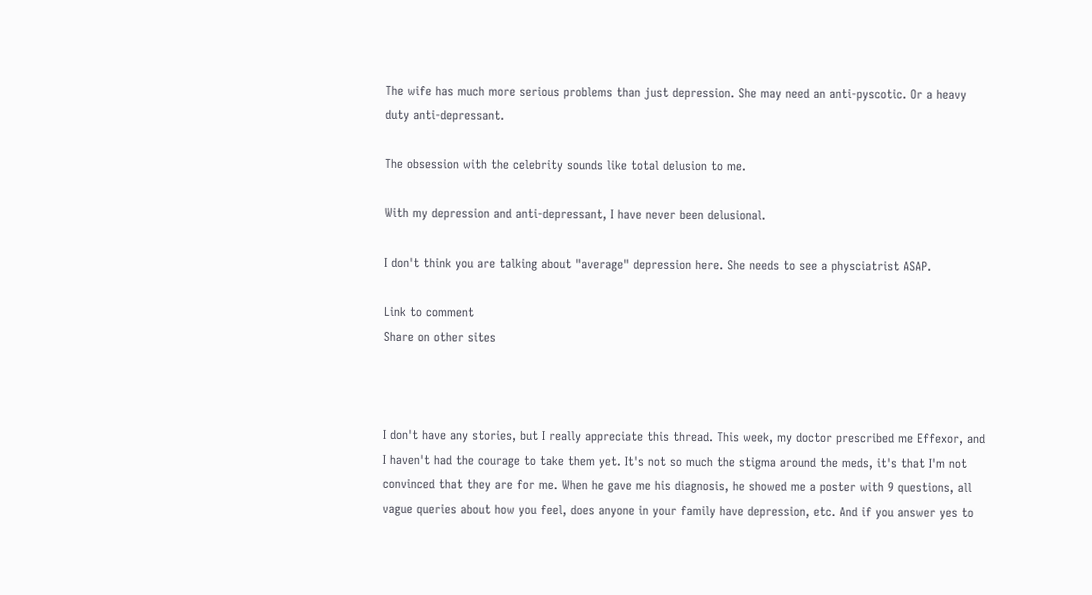The wife has much more serious problems than just depression. She may need an anti-pyscotic. Or a heavy duty anti-depressant.

The obsession with the celebrity sounds like total delusion to me.

With my depression and anti-depressant, I have never been delusional.

I don't think you are talking about "average" depression here. She needs to see a physciatrist ASAP.

Link to comment
Share on other sites



I don't have any stories, but I really appreciate this thread. This week, my doctor prescribed me Effexor, and I haven't had the courage to take them yet. It's not so much the stigma around the meds, it's that I'm not convinced that they are for me. When he gave me his diagnosis, he showed me a poster with 9 questions, all vague queries about how you feel, does anyone in your family have depression, etc. And if you answer yes to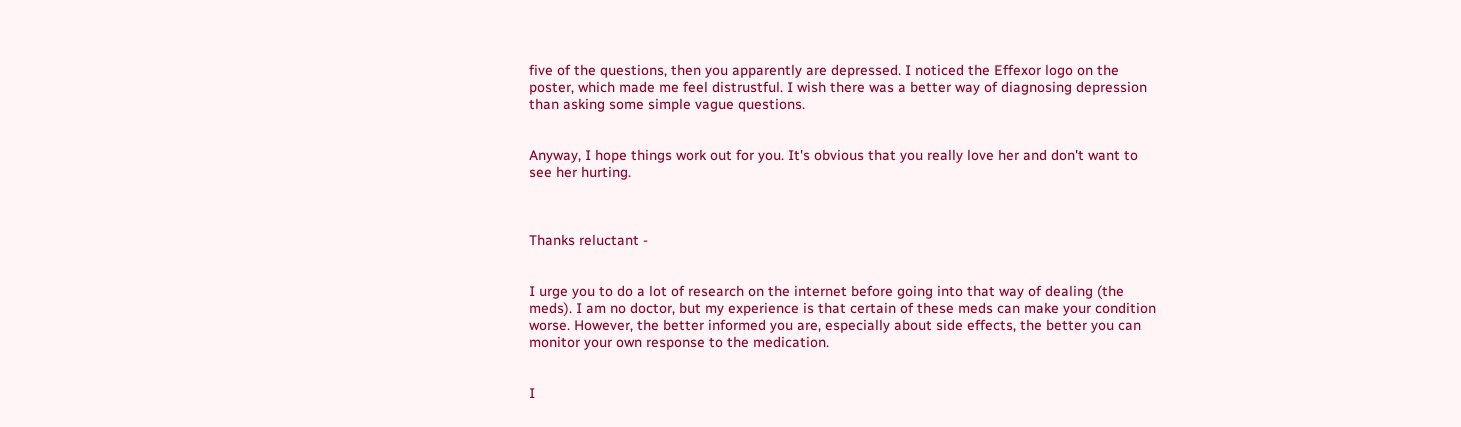five of the questions, then you apparently are depressed. I noticed the Effexor logo on the poster, which made me feel distrustful. I wish there was a better way of diagnosing depression than asking some simple vague questions.


Anyway, I hope things work out for you. It's obvious that you really love her and don't want to see her hurting.



Thanks reluctant -


I urge you to do a lot of research on the internet before going into that way of dealing (the meds). I am no doctor, but my experience is that certain of these meds can make your condition worse. However, the better informed you are, especially about side effects, the better you can monitor your own response to the medication.


I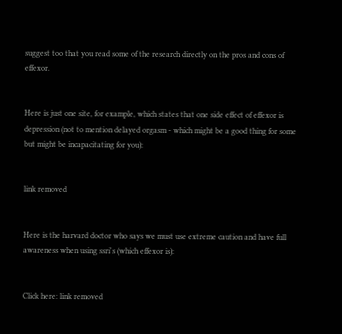suggest too that you read some of the research directly on the pros and cons of effexor.


Here is just one site, for example, which states that one side effect of effexor is depression (not to mention delayed orgasm - which might be a good thing for some but might be incapacitating for you):


link removed


Here is the harvard doctor who says we must use extreme caution and have full awareness when using ssri's (which effexor is):


Click here: link removed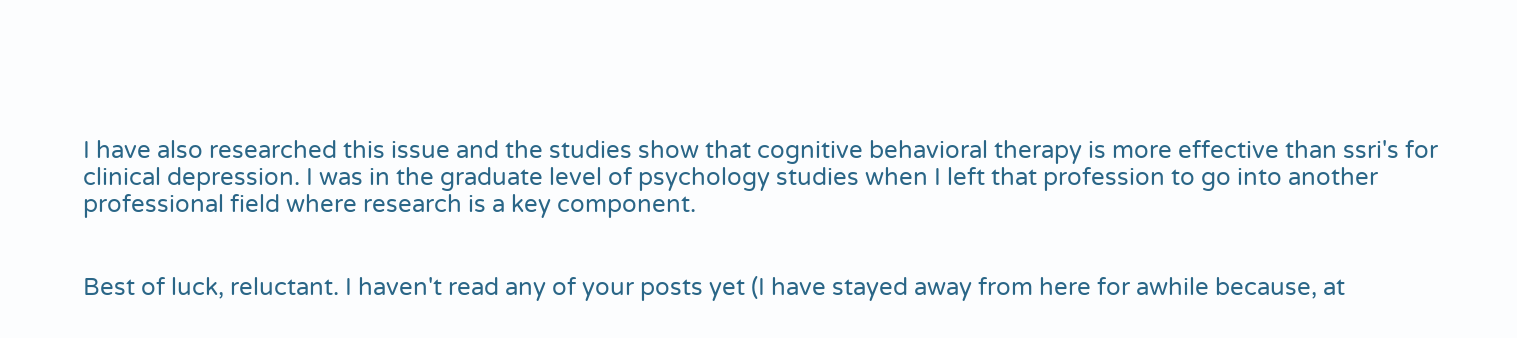I have also researched this issue and the studies show that cognitive behavioral therapy is more effective than ssri's for clinical depression. I was in the graduate level of psychology studies when I left that profession to go into another professional field where research is a key component.


Best of luck, reluctant. I haven't read any of your posts yet (I have stayed away from here for awhile because, at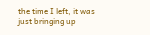the time I left, it was just bringing up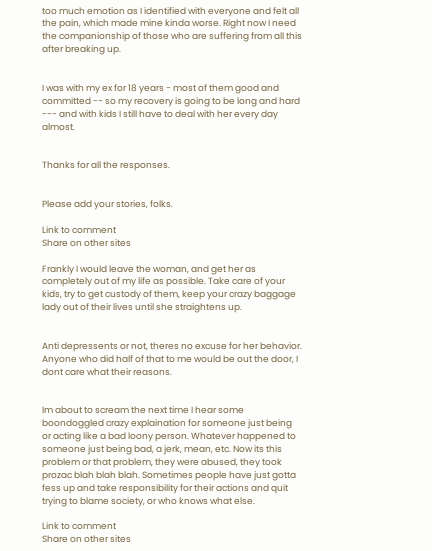too much emotion as I identified with everyone and felt all the pain, which made mine kinda worse. Right now I need the companionship of those who are suffering from all this after breaking up.


I was with my ex for 18 years - most of them good and committed -- so my recovery is going to be long and hard --- and with kids I still have to deal with her every day almost.


Thanks for all the responses.


Please add your stories, folks.

Link to comment
Share on other sites

Frankly I would leave the woman, and get her as completely out of my life as possible. Take care of your kids, try to get custody of them, keep your crazy baggage lady out of their lives until she straightens up.


Anti depressents or not, theres no excuse for her behavior. Anyone who did half of that to me would be out the door, I dont care what their reasons.


Im about to scream the next time I hear some boondoggled crazy explaination for someone just being or acting like a bad loony person. Whatever happened to someone just being bad, a jerk, mean, etc. Now its this problem or that problem, they were abused, they took prozac blah blah blah. Sometimes people have just gotta fess up and take responsibility for their actions and quit trying to blame society, or who knows what else.

Link to comment
Share on other sites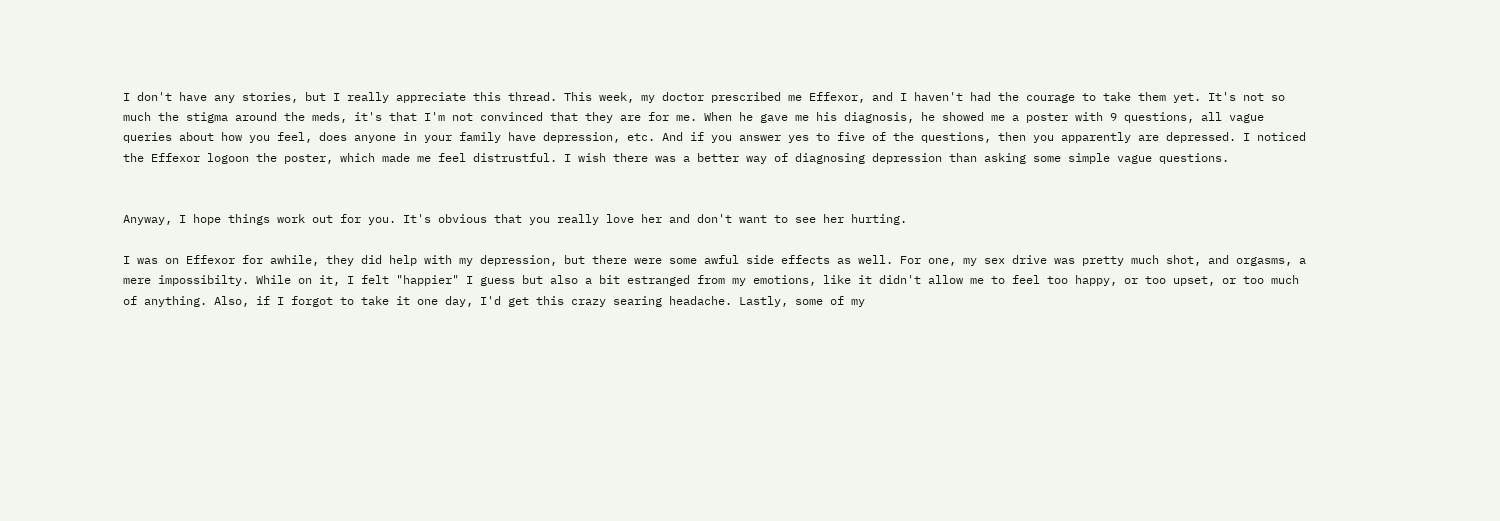I don't have any stories, but I really appreciate this thread. This week, my doctor prescribed me Effexor, and I haven't had the courage to take them yet. It's not so much the stigma around the meds, it's that I'm not convinced that they are for me. When he gave me his diagnosis, he showed me a poster with 9 questions, all vague queries about how you feel, does anyone in your family have depression, etc. And if you answer yes to five of the questions, then you apparently are depressed. I noticed the Effexor logoon the poster, which made me feel distrustful. I wish there was a better way of diagnosing depression than asking some simple vague questions.


Anyway, I hope things work out for you. It's obvious that you really love her and don't want to see her hurting.

I was on Effexor for awhile, they did help with my depression, but there were some awful side effects as well. For one, my sex drive was pretty much shot, and orgasms, a mere impossibilty. While on it, I felt "happier" I guess but also a bit estranged from my emotions, like it didn't allow me to feel too happy, or too upset, or too much of anything. Also, if I forgot to take it one day, I'd get this crazy searing headache. Lastly, some of my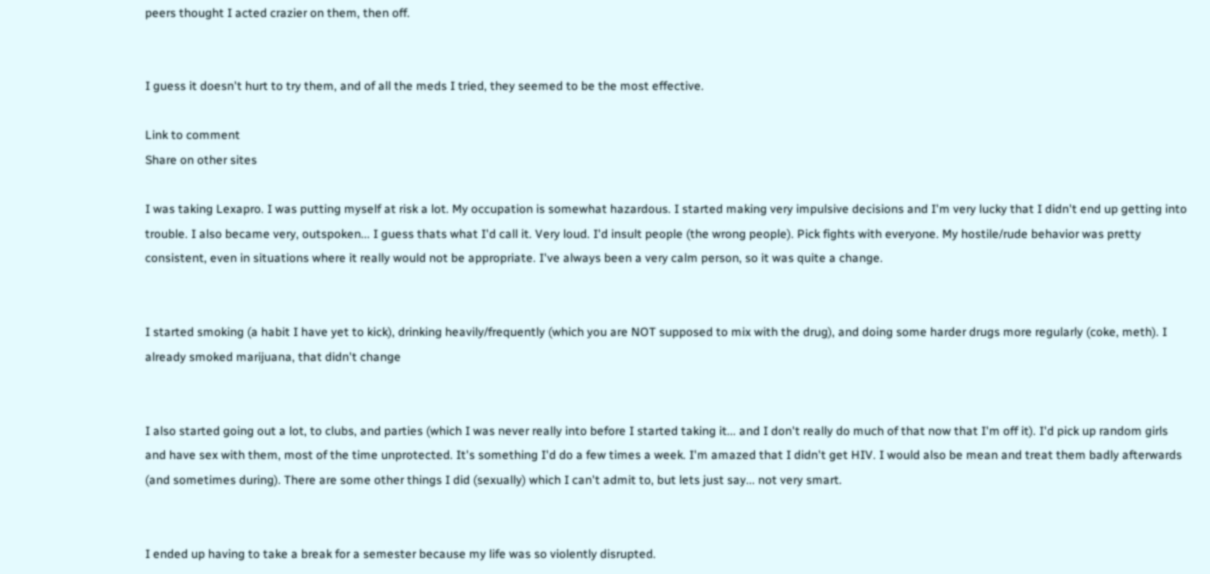peers thought I acted crazier on them, then off.


I guess it doesn't hurt to try them, and of all the meds I tried, they seemed to be the most effective.

Link to comment
Share on other sites

I was taking Lexapro. I was putting myself at risk a lot. My occupation is somewhat hazardous. I started making very impulsive decisions and I'm very lucky that I didn't end up getting into trouble. I also became very, outspoken... I guess thats what I'd call it. Very loud. I'd insult people (the wrong people). Pick fights with everyone. My hostile/rude behavior was pretty consistent, even in situations where it really would not be appropriate. I've always been a very calm person, so it was quite a change.


I started smoking (a habit I have yet to kick), drinking heavily/frequently (which you are NOT supposed to mix with the drug), and doing some harder drugs more regularly (coke, meth). I already smoked marijuana, that didn't change


I also started going out a lot, to clubs, and parties (which I was never really into before I started taking it... and I don't really do much of that now that I'm off it). I'd pick up random girls and have sex with them, most of the time unprotected. It's something I'd do a few times a week. I'm amazed that I didn't get HIV. I would also be mean and treat them badly afterwards (and sometimes during). There are some other things I did (sexually) which I can't admit to, but lets just say... not very smart.


I ended up having to take a break for a semester because my life was so violently disrupted.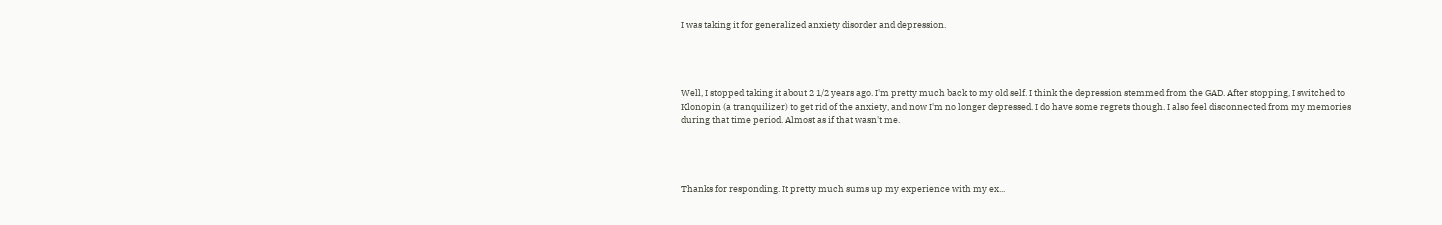I was taking it for generalized anxiety disorder and depression.




Well, I stopped taking it about 2 1/2 years ago. I'm pretty much back to my old self. I think the depression stemmed from the GAD. After stopping, I switched to Klonopin (a tranquilizer) to get rid of the anxiety, and now I'm no longer depressed. I do have some regrets though. I also feel disconnected from my memories during that time period. Almost as if that wasn't me.




Thanks for responding. It pretty much sums up my experience with my ex...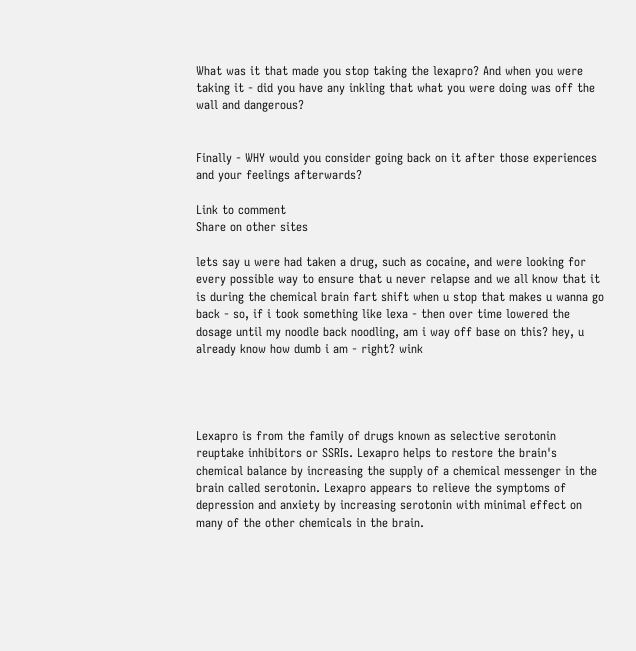What was it that made you stop taking the lexapro? And when you were taking it - did you have any inkling that what you were doing was off the wall and dangerous?


Finally - WHY would you consider going back on it after those experiences and your feelings afterwards?

Link to comment
Share on other sites

lets say u were had taken a drug, such as cocaine, and were looking for every possible way to ensure that u never relapse and we all know that it is during the chemical brain fart shift when u stop that makes u wanna go back - so, if i took something like lexa - then over time lowered the dosage until my noodle back noodling, am i way off base on this? hey, u already know how dumb i am - right? wink




Lexapro is from the family of drugs known as selective serotonin reuptake inhibitors or SSRIs. Lexapro helps to restore the brain's chemical balance by increasing the supply of a chemical messenger in the brain called serotonin. Lexapro appears to relieve the symptoms of depression and anxiety by increasing serotonin with minimal effect on many of the other chemicals in the brain.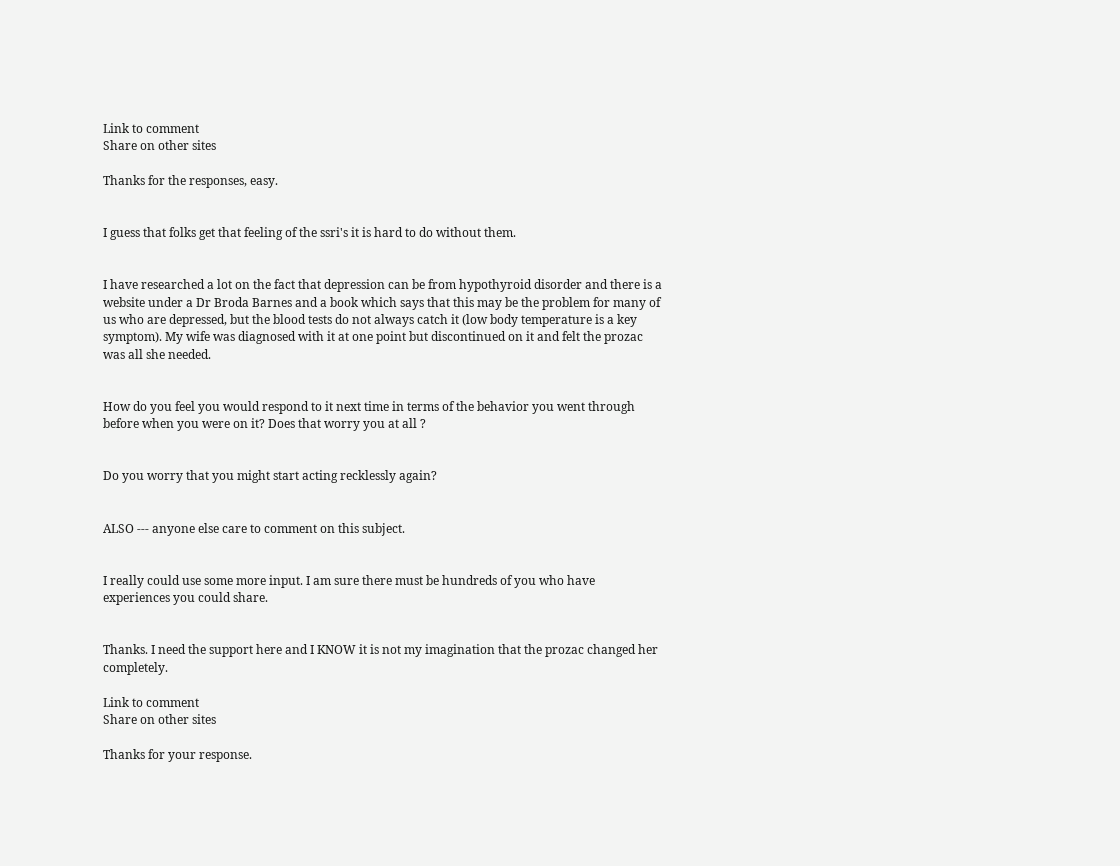Link to comment
Share on other sites

Thanks for the responses, easy.


I guess that folks get that feeling of the ssri's it is hard to do without them.


I have researched a lot on the fact that depression can be from hypothyroid disorder and there is a website under a Dr Broda Barnes and a book which says that this may be the problem for many of us who are depressed, but the blood tests do not always catch it (low body temperature is a key symptom). My wife was diagnosed with it at one point but discontinued on it and felt the prozac was all she needed.


How do you feel you would respond to it next time in terms of the behavior you went through before when you were on it? Does that worry you at all ?


Do you worry that you might start acting recklessly again?


ALSO --- anyone else care to comment on this subject.


I really could use some more input. I am sure there must be hundreds of you who have experiences you could share.


Thanks. I need the support here and I KNOW it is not my imagination that the prozac changed her completely.

Link to comment
Share on other sites

Thanks for your response.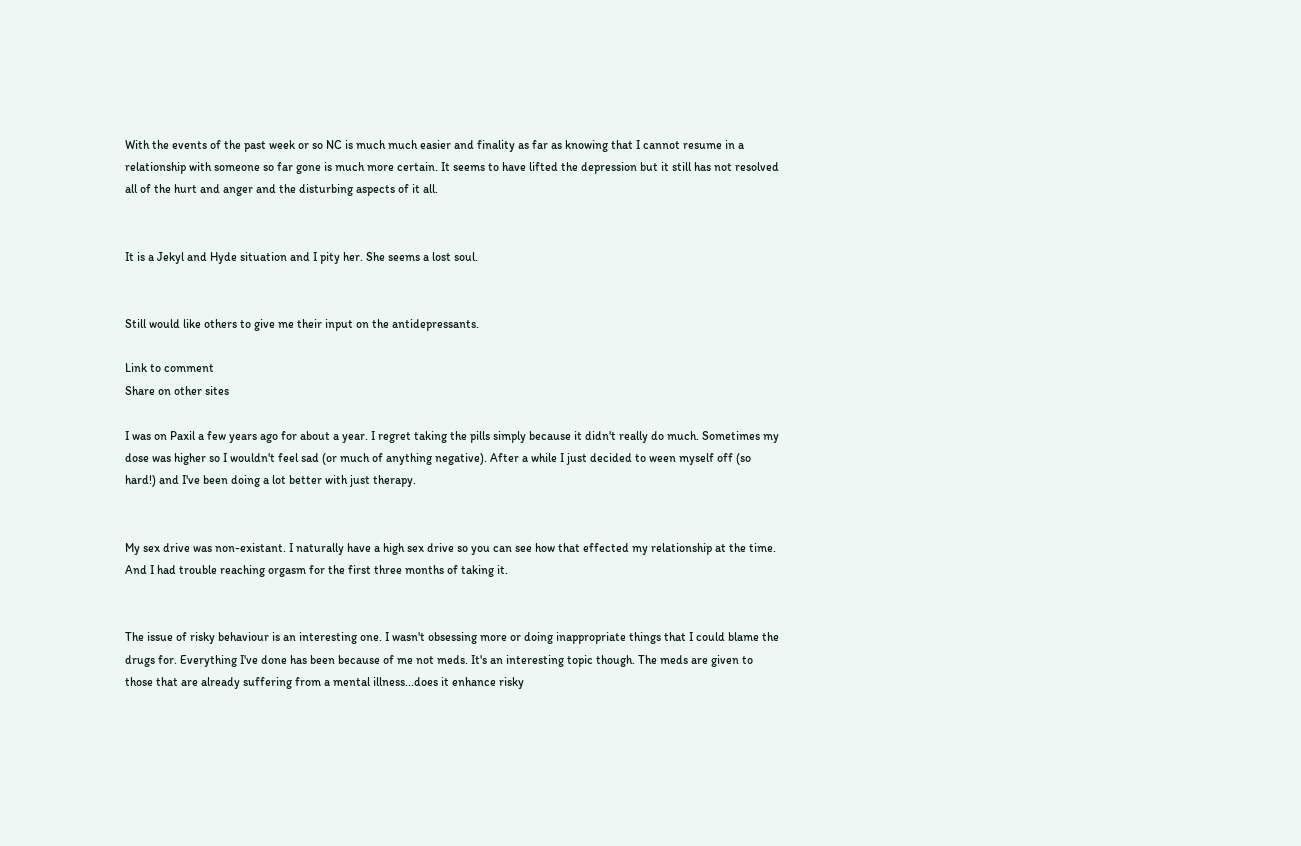With the events of the past week or so NC is much much easier and finality as far as knowing that I cannot resume in a relationship with someone so far gone is much more certain. It seems to have lifted the depression but it still has not resolved all of the hurt and anger and the disturbing aspects of it all.


It is a Jekyl and Hyde situation and I pity her. She seems a lost soul.


Still would like others to give me their input on the antidepressants.

Link to comment
Share on other sites

I was on Paxil a few years ago for about a year. I regret taking the pills simply because it didn't really do much. Sometimes my dose was higher so I wouldn't feel sad (or much of anything negative). After a while I just decided to ween myself off (so hard!) and I've been doing a lot better with just therapy.


My sex drive was non-existant. I naturally have a high sex drive so you can see how that effected my relationship at the time. And I had trouble reaching orgasm for the first three months of taking it.


The issue of risky behaviour is an interesting one. I wasn't obsessing more or doing inappropriate things that I could blame the drugs for. Everything I've done has been because of me not meds. It's an interesting topic though. The meds are given to those that are already suffering from a mental illness...does it enhance risky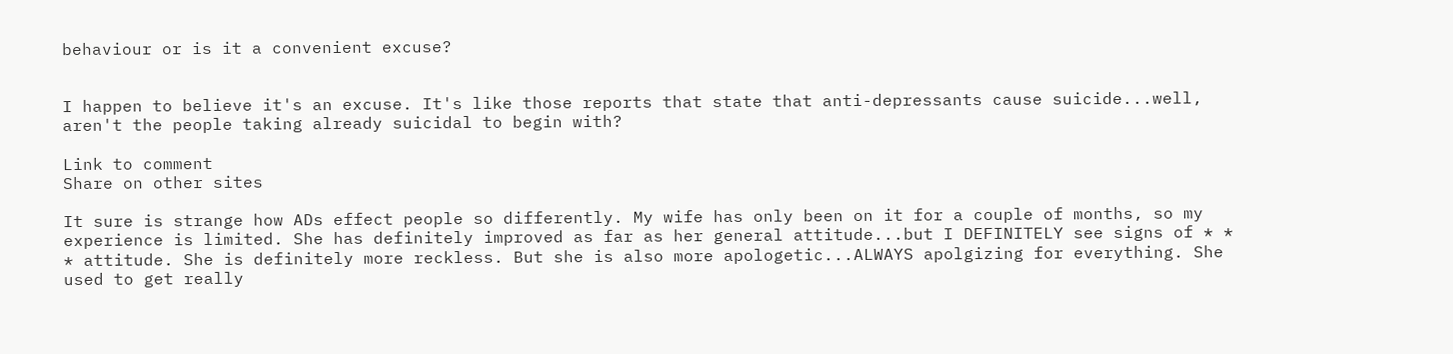behaviour or is it a convenient excuse?


I happen to believe it's an excuse. It's like those reports that state that anti-depressants cause suicide...well, aren't the people taking already suicidal to begin with?

Link to comment
Share on other sites

It sure is strange how ADs effect people so differently. My wife has only been on it for a couple of months, so my experience is limited. She has definitely improved as far as her general attitude...but I DEFINITELY see signs of * * * attitude. She is definitely more reckless. But she is also more apologetic...ALWAYS apolgizing for everything. She used to get really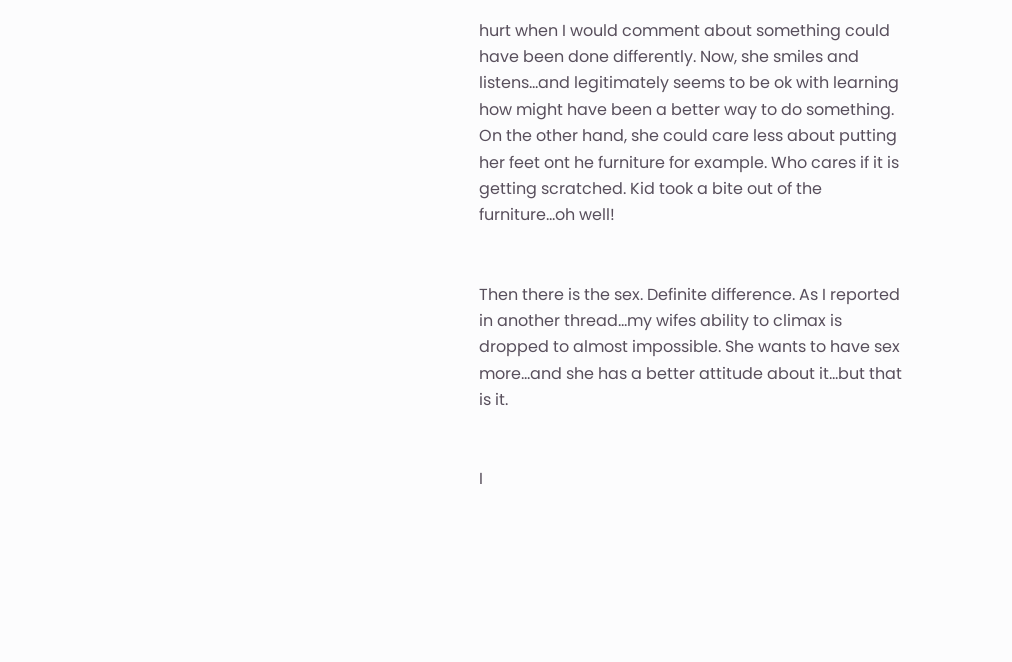hurt when I would comment about something could have been done differently. Now, she smiles and listens...and legitimately seems to be ok with learning how might have been a better way to do something. On the other hand, she could care less about putting her feet ont he furniture for example. Who cares if it is getting scratched. Kid took a bite out of the furniture...oh well!


Then there is the sex. Definite difference. As I reported in another thread...my wifes ability to climax is dropped to almost impossible. She wants to have sex more...and she has a better attitude about it...but that is it.


I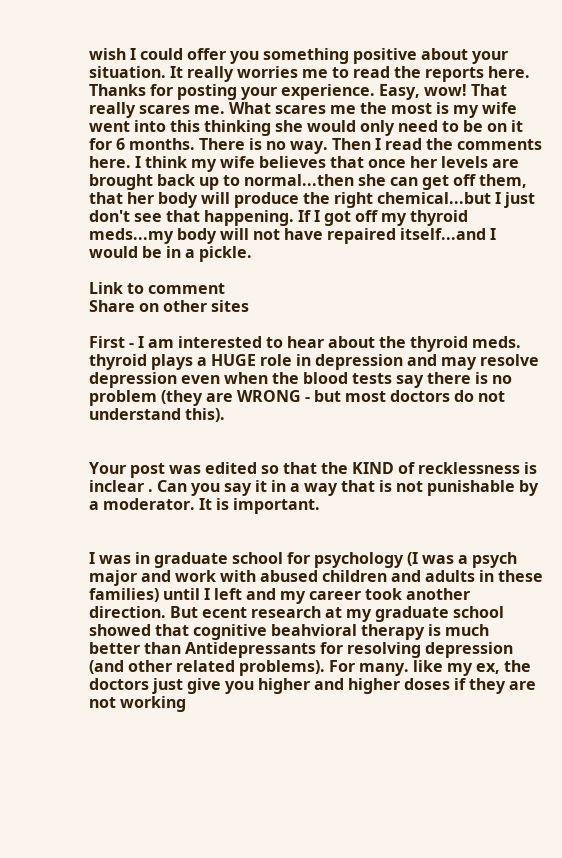wish I could offer you something positive about your situation. It really worries me to read the reports here. Thanks for posting your experience. Easy, wow! That really scares me. What scares me the most is my wife went into this thinking she would only need to be on it for 6 months. There is no way. Then I read the comments here. I think my wife believes that once her levels are brought back up to normal...then she can get off them, that her body will produce the right chemical...but I just don't see that happening. If I got off my thyroid meds...my body will not have repaired itself...and I would be in a pickle.

Link to comment
Share on other sites

First - I am interested to hear about the thyroid meds. thyroid plays a HUGE role in depression and may resolve depression even when the blood tests say there is no problem (they are WRONG - but most doctors do not understand this).


Your post was edited so that the KIND of recklessness is inclear . Can you say it in a way that is not punishable by a moderator. It is important.


I was in graduate school for psychology (I was a psych major and work with abused children and adults in these families) until I left and my career took another direction. But ecent research at my graduate school showed that cognitive beahvioral therapy is much better than Antidepressants for resolving depression (and other related problems). For many. like my ex, the doctors just give you higher and higher doses if they are not working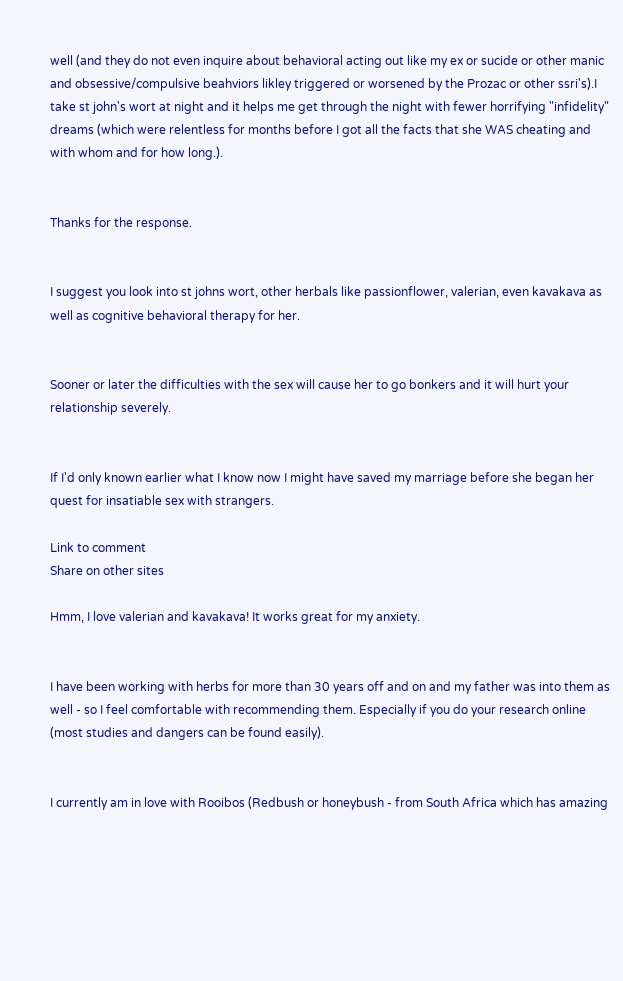well (and they do not even inquire about behavioral acting out like my ex or sucide or other manic and obsessive/compulsive beahviors likley triggered or worsened by the Prozac or other ssri's).I take st john's wort at night and it helps me get through the night with fewer horrifying "infidelity" dreams (which were relentless for months before I got all the facts that she WAS cheating and with whom and for how long.).


Thanks for the response.


I suggest you look into st johns wort, other herbals like passionflower, valerian, even kavakava as well as cognitive behavioral therapy for her.


Sooner or later the difficulties with the sex will cause her to go bonkers and it will hurt your relationship severely.


If I'd only known earlier what I know now I might have saved my marriage before she began her quest for insatiable sex with strangers.

Link to comment
Share on other sites

Hmm, I love valerian and kavakava! It works great for my anxiety.


I have been working with herbs for more than 30 years off and on and my father was into them as well - so I feel comfortable with recommending them. Especially if you do your research online (most studies and dangers can be found easily).


I currently am in love with Rooibos (Redbush or honeybush - from South Africa which has amazing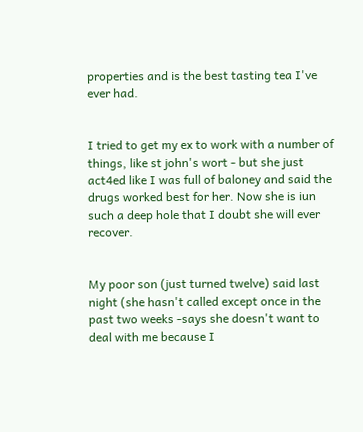properties and is the best tasting tea I've ever had.


I tried to get my ex to work with a number of things, like st john's wort - but she just act4ed like I was full of baloney and said the drugs worked best for her. Now she is iun such a deep hole that I doubt she will ever recover.


My poor son (just turned twelve) said last night (she hasn't called except once in the past two weeks -says she doesn't want to deal with me because I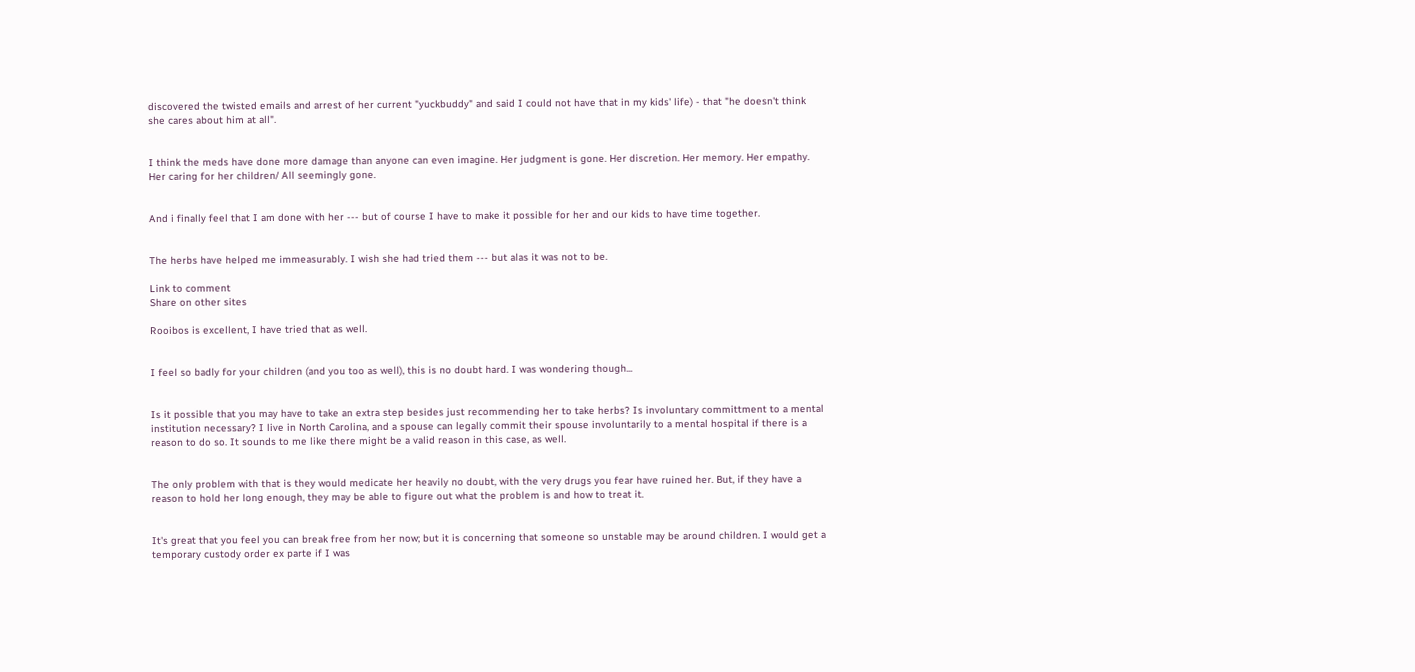discovered the twisted emails and arrest of her current "yuckbuddy" and said I could not have that in my kids' life) - that "he doesn't think she cares about him at all".


I think the meds have done more damage than anyone can even imagine. Her judgment is gone. Her discretion. Her memory. Her empathy. Her caring for her children/ All seemingly gone.


And i finally feel that I am done with her --- but of course I have to make it possible for her and our kids to have time together.


The herbs have helped me immeasurably. I wish she had tried them --- but alas it was not to be.

Link to comment
Share on other sites

Rooibos is excellent, I have tried that as well.


I feel so badly for your children (and you too as well), this is no doubt hard. I was wondering though...


Is it possible that you may have to take an extra step besides just recommending her to take herbs? Is involuntary committment to a mental institution necessary? I live in North Carolina, and a spouse can legally commit their spouse involuntarily to a mental hospital if there is a reason to do so. It sounds to me like there might be a valid reason in this case, as well.


The only problem with that is they would medicate her heavily no doubt, with the very drugs you fear have ruined her. But, if they have a reason to hold her long enough, they may be able to figure out what the problem is and how to treat it.


It's great that you feel you can break free from her now; but it is concerning that someone so unstable may be around children. I would get a temporary custody order ex parte if I was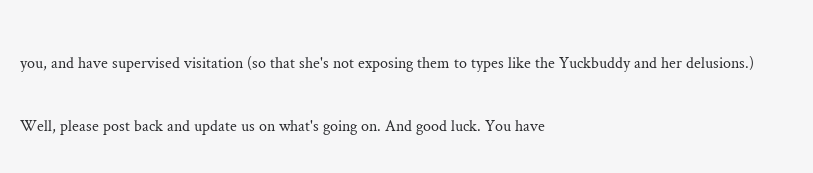you, and have supervised visitation (so that she's not exposing them to types like the Yuckbuddy and her delusions.)


Well, please post back and update us on what's going on. And good luck. You have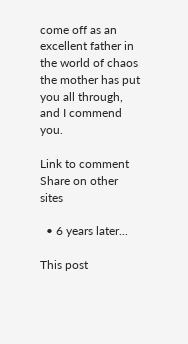come off as an excellent father in the world of chaos the mother has put you all through, and I commend you.

Link to comment
Share on other sites

  • 6 years later...

This post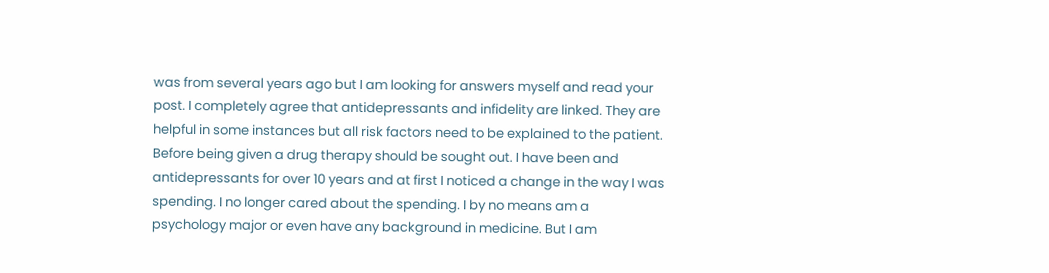was from several years ago but I am looking for answers myself and read your post. I completely agree that antidepressants and infidelity are linked. They are helpful in some instances but all risk factors need to be explained to the patient. Before being given a drug therapy should be sought out. I have been and antidepressants for over 10 years and at first I noticed a change in the way I was spending. I no longer cared about the spending. I by no means am a psychology major or even have any background in medicine. But I am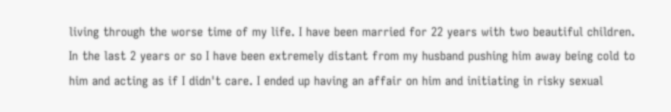living through the worse time of my life. I have been married for 22 years with two beautiful children. In the last 2 years or so I have been extremely distant from my husband pushing him away being cold to him and acting as if I didn't care. I ended up having an affair on him and initiating in risky sexual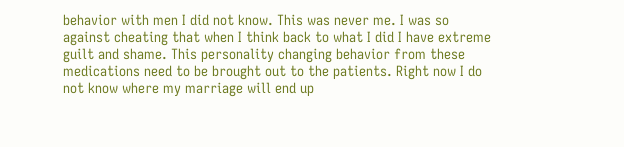behavior with men I did not know. This was never me. I was so against cheating that when I think back to what I did I have extreme guilt and shame. This personality changing behavior from these medications need to be brought out to the patients. Right now I do not know where my marriage will end up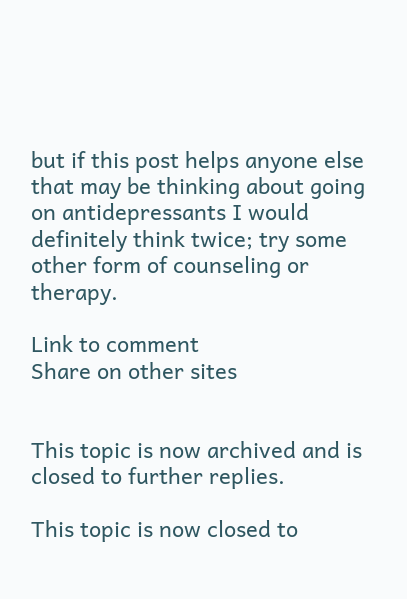but if this post helps anyone else that may be thinking about going on antidepressants I would definitely think twice; try some other form of counseling or therapy.

Link to comment
Share on other sites


This topic is now archived and is closed to further replies.

This topic is now closed to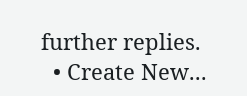further replies.
  • Create New...